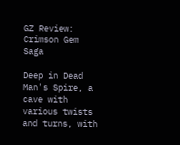GZ Review: Crimson Gem Saga

Deep in Dead Man's Spire, a cave with various twists and turns, with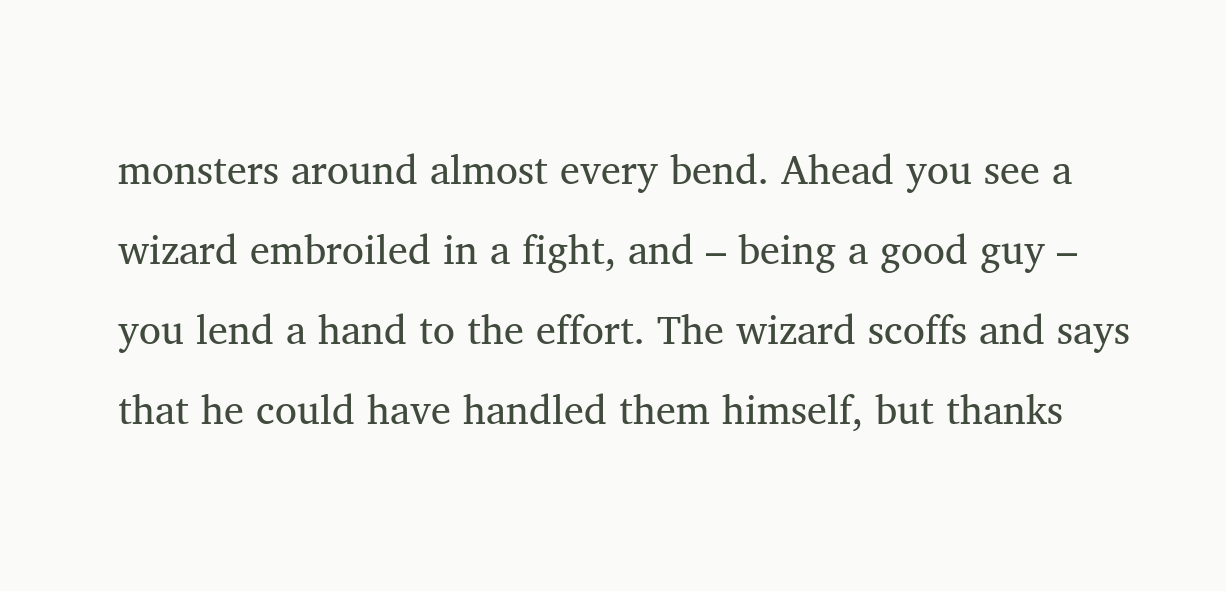monsters around almost every bend. Ahead you see a wizard embroiled in a fight, and – being a good guy – you lend a hand to the effort. The wizard scoffs and says that he could have handled them himself, but thanks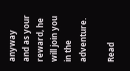anyway and as your reward, he will join you in the adventure.

Read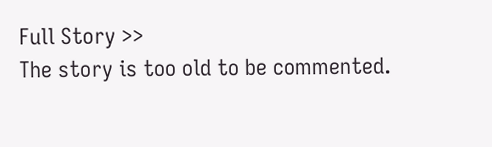Full Story >>
The story is too old to be commented.